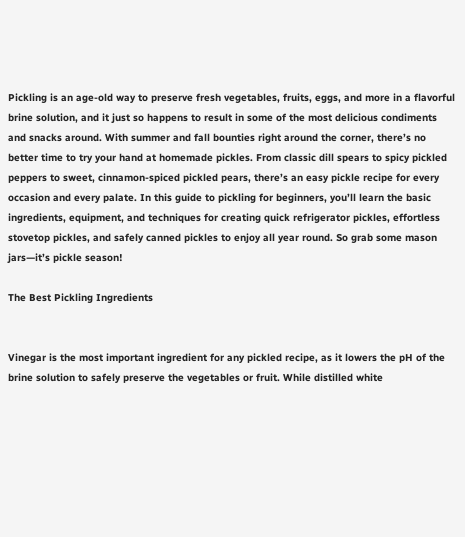Pickling is an age-old way to preserve fresh vegetables, fruits, eggs, and more in a flavorful brine solution, and it just so happens to result in some of the most delicious condiments and snacks around. With summer and fall bounties right around the corner, there’s no better time to try your hand at homemade pickles. From classic dill spears to spicy pickled peppers to sweet, cinnamon-spiced pickled pears, there’s an easy pickle recipe for every occasion and every palate. In this guide to pickling for beginners, you’ll learn the basic ingredients, equipment, and techniques for creating quick refrigerator pickles, effortless stovetop pickles, and safely canned pickles to enjoy all year round. So grab some mason jars—it’s pickle season!

The Best Pickling Ingredients


Vinegar is the most important ingredient for any pickled recipe, as it lowers the pH of the brine solution to safely preserve the vegetables or fruit. While distilled white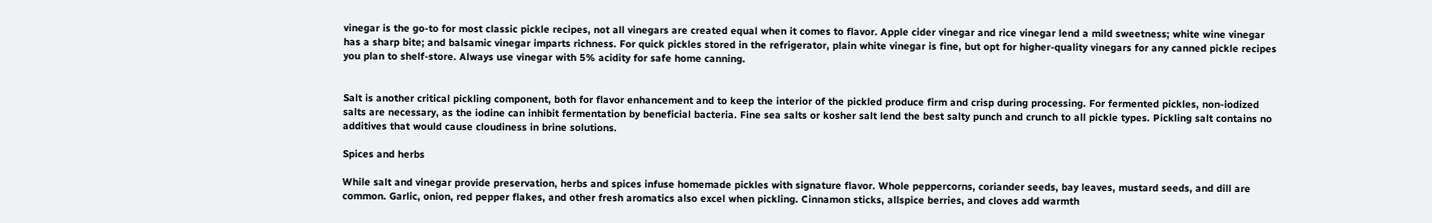vinegar is the go-to for most classic pickle recipes, not all vinegars are created equal when it comes to flavor. Apple cider vinegar and rice vinegar lend a mild sweetness; white wine vinegar has a sharp bite; and balsamic vinegar imparts richness. For quick pickles stored in the refrigerator, plain white vinegar is fine, but opt for higher-quality vinegars for any canned pickle recipes you plan to shelf-store. Always use vinegar with 5% acidity for safe home canning.


Salt is another critical pickling component, both for flavor enhancement and to keep the interior of the pickled produce firm and crisp during processing. For fermented pickles, non-iodized salts are necessary, as the iodine can inhibit fermentation by beneficial bacteria. Fine sea salts or kosher salt lend the best salty punch and crunch to all pickle types. Pickling salt contains no additives that would cause cloudiness in brine solutions.

Spices and herbs

While salt and vinegar provide preservation, herbs and spices infuse homemade pickles with signature flavor. Whole peppercorns, coriander seeds, bay leaves, mustard seeds, and dill are common. Garlic, onion, red pepper flakes, and other fresh aromatics also excel when pickling. Cinnamon sticks, allspice berries, and cloves add warmth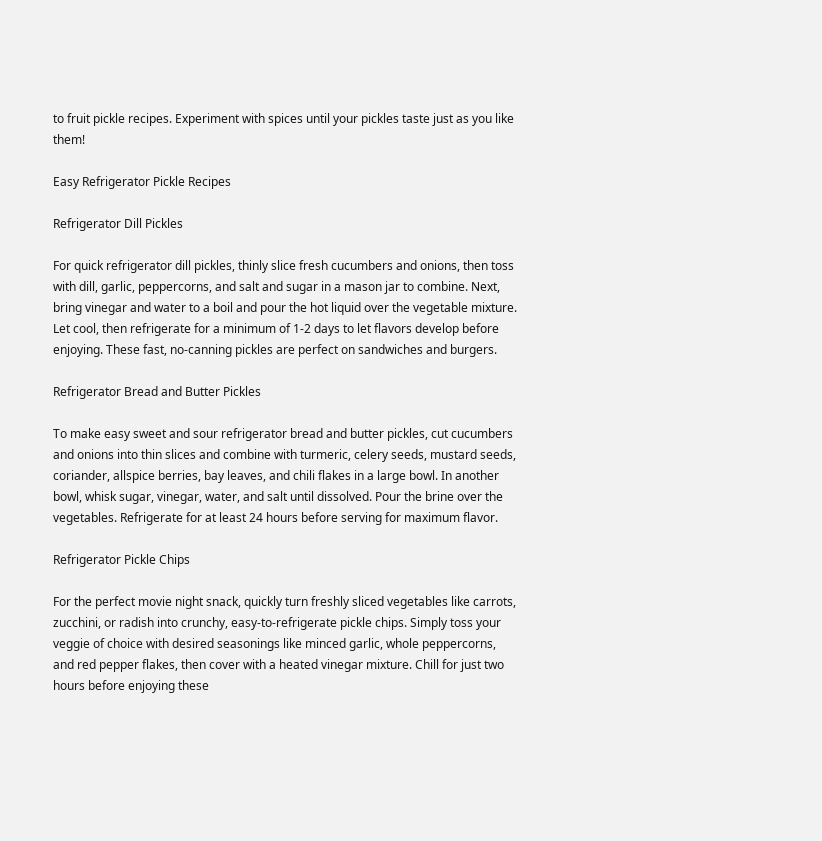to fruit pickle recipes. Experiment with spices until your pickles taste just as you like them!

Easy Refrigerator Pickle Recipes

Refrigerator Dill Pickles

For quick refrigerator dill pickles, thinly slice fresh cucumbers and onions, then toss with dill, garlic, peppercorns, and salt and sugar in a mason jar to combine. Next, bring vinegar and water to a boil and pour the hot liquid over the vegetable mixture. Let cool, then refrigerate for a minimum of 1-2 days to let flavors develop before enjoying. These fast, no-canning pickles are perfect on sandwiches and burgers.

Refrigerator Bread and Butter Pickles

To make easy sweet and sour refrigerator bread and butter pickles, cut cucumbers and onions into thin slices and combine with turmeric, celery seeds, mustard seeds, coriander, allspice berries, bay leaves, and chili flakes in a large bowl. In another bowl, whisk sugar, vinegar, water, and salt until dissolved. Pour the brine over the vegetables. Refrigerate for at least 24 hours before serving for maximum flavor.

Refrigerator Pickle Chips

For the perfect movie night snack, quickly turn freshly sliced vegetables like carrots, zucchini, or radish into crunchy, easy-to-refrigerate pickle chips. Simply toss your veggie of choice with desired seasonings like minced garlic, whole peppercorns, and red pepper flakes, then cover with a heated vinegar mixture. Chill for just two hours before enjoying these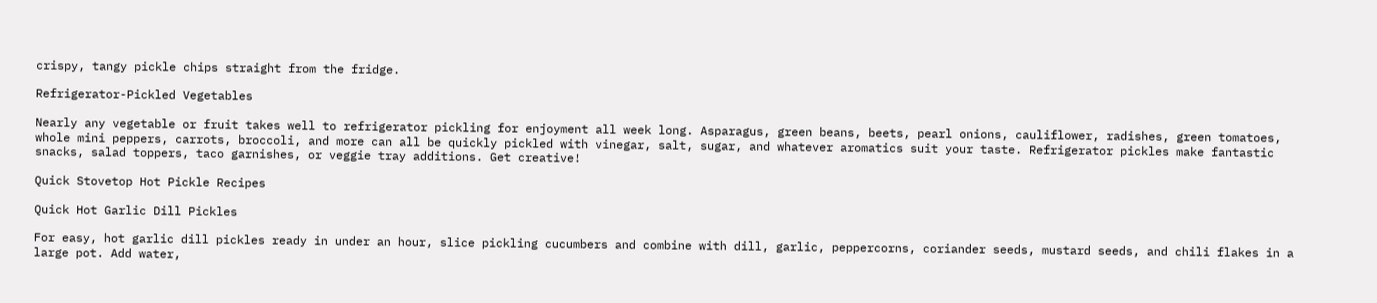crispy, tangy pickle chips straight from the fridge.

Refrigerator-Pickled Vegetables

Nearly any vegetable or fruit takes well to refrigerator pickling for enjoyment all week long. Asparagus, green beans, beets, pearl onions, cauliflower, radishes, green tomatoes, whole mini peppers, carrots, broccoli, and more can all be quickly pickled with vinegar, salt, sugar, and whatever aromatics suit your taste. Refrigerator pickles make fantastic snacks, salad toppers, taco garnishes, or veggie tray additions. Get creative!

Quick Stovetop Hot Pickle Recipes

Quick Hot Garlic Dill Pickles

For easy, hot garlic dill pickles ready in under an hour, slice pickling cucumbers and combine with dill, garlic, peppercorns, coriander seeds, mustard seeds, and chili flakes in a large pot. Add water,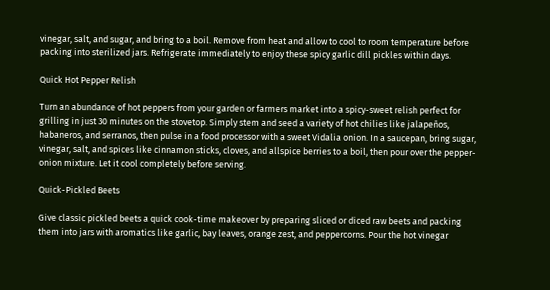vinegar, salt, and sugar, and bring to a boil. Remove from heat and allow to cool to room temperature before packing into sterilized jars. Refrigerate immediately to enjoy these spicy garlic dill pickles within days.

Quick Hot Pepper Relish

Turn an abundance of hot peppers from your garden or farmers market into a spicy-sweet relish perfect for grilling in just 30 minutes on the stovetop. Simply stem and seed a variety of hot chilies like jalapeños, habaneros, and serranos, then pulse in a food processor with a sweet Vidalia onion. In a saucepan, bring sugar, vinegar, salt, and spices like cinnamon sticks, cloves, and allspice berries to a boil, then pour over the pepper-onion mixture. Let it cool completely before serving.

Quick-Pickled Beets

Give classic pickled beets a quick cook-time makeover by preparing sliced or diced raw beets and packing them into jars with aromatics like garlic, bay leaves, orange zest, and peppercorns. Pour the hot vinegar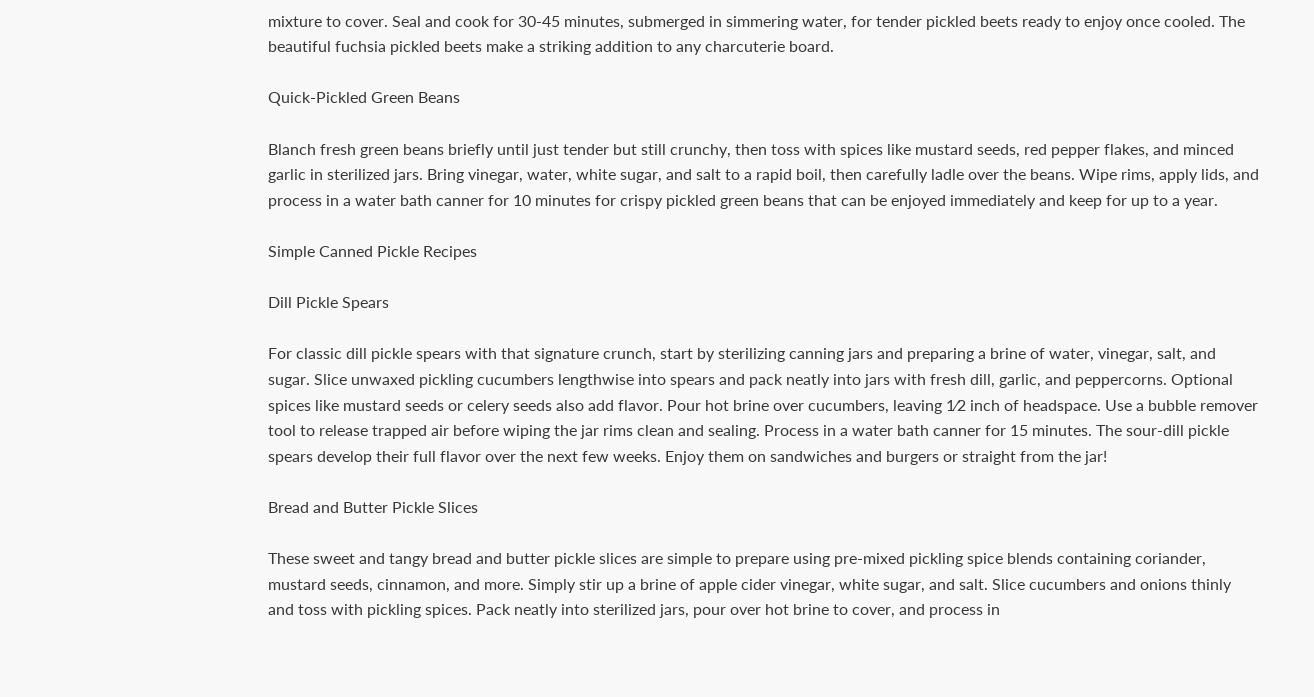mixture to cover. Seal and cook for 30-45 minutes, submerged in simmering water, for tender pickled beets ready to enjoy once cooled. The beautiful fuchsia pickled beets make a striking addition to any charcuterie board.

Quick-Pickled Green Beans

Blanch fresh green beans briefly until just tender but still crunchy, then toss with spices like mustard seeds, red pepper flakes, and minced garlic in sterilized jars. Bring vinegar, water, white sugar, and salt to a rapid boil, then carefully ladle over the beans. Wipe rims, apply lids, and process in a water bath canner for 10 minutes for crispy pickled green beans that can be enjoyed immediately and keep for up to a year.

Simple Canned Pickle Recipes

Dill Pickle Spears

For classic dill pickle spears with that signature crunch, start by sterilizing canning jars and preparing a brine of water, vinegar, salt, and sugar. Slice unwaxed pickling cucumbers lengthwise into spears and pack neatly into jars with fresh dill, garlic, and peppercorns. Optional spices like mustard seeds or celery seeds also add flavor. Pour hot brine over cucumbers, leaving 1⁄2 inch of headspace. Use a bubble remover tool to release trapped air before wiping the jar rims clean and sealing. Process in a water bath canner for 15 minutes. The sour-dill pickle spears develop their full flavor over the next few weeks. Enjoy them on sandwiches and burgers or straight from the jar!

Bread and Butter Pickle Slices

These sweet and tangy bread and butter pickle slices are simple to prepare using pre-mixed pickling spice blends containing coriander, mustard seeds, cinnamon, and more. Simply stir up a brine of apple cider vinegar, white sugar, and salt. Slice cucumbers and onions thinly and toss with pickling spices. Pack neatly into sterilized jars, pour over hot brine to cover, and process in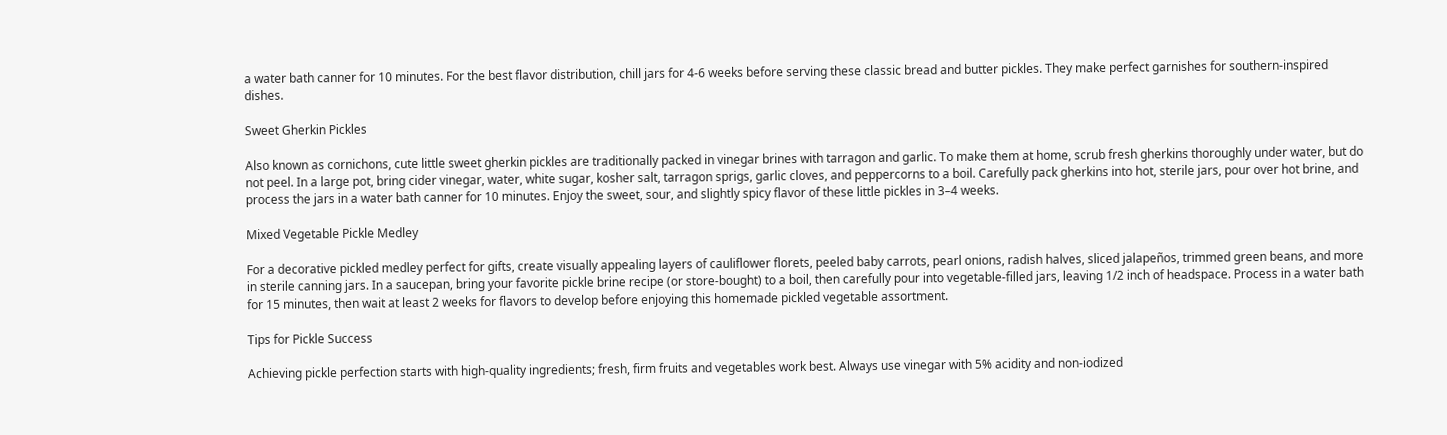a water bath canner for 10 minutes. For the best flavor distribution, chill jars for 4-6 weeks before serving these classic bread and butter pickles. They make perfect garnishes for southern-inspired dishes.

Sweet Gherkin Pickles

Also known as cornichons, cute little sweet gherkin pickles are traditionally packed in vinegar brines with tarragon and garlic. To make them at home, scrub fresh gherkins thoroughly under water, but do not peel. In a large pot, bring cider vinegar, water, white sugar, kosher salt, tarragon sprigs, garlic cloves, and peppercorns to a boil. Carefully pack gherkins into hot, sterile jars, pour over hot brine, and process the jars in a water bath canner for 10 minutes. Enjoy the sweet, sour, and slightly spicy flavor of these little pickles in 3–4 weeks.

Mixed Vegetable Pickle Medley

For a decorative pickled medley perfect for gifts, create visually appealing layers of cauliflower florets, peeled baby carrots, pearl onions, radish halves, sliced jalapeños, trimmed green beans, and more in sterile canning jars. In a saucepan, bring your favorite pickle brine recipe (or store-bought) to a boil, then carefully pour into vegetable-filled jars, leaving 1/2 inch of headspace. Process in a water bath for 15 minutes, then wait at least 2 weeks for flavors to develop before enjoying this homemade pickled vegetable assortment.

Tips for Pickle Success

Achieving pickle perfection starts with high-quality ingredients; fresh, firm fruits and vegetables work best. Always use vinegar with 5% acidity and non-iodized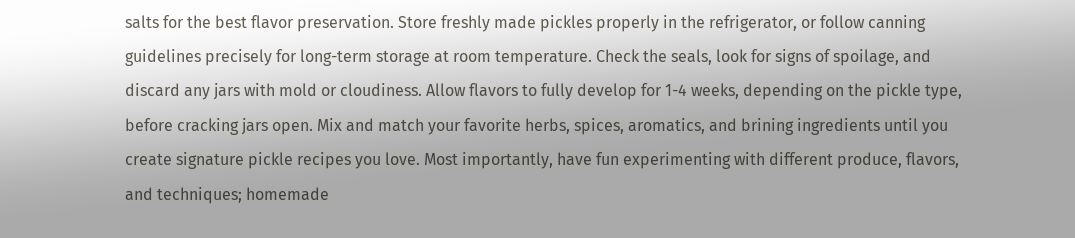salts for the best flavor preservation. Store freshly made pickles properly in the refrigerator, or follow canning guidelines precisely for long-term storage at room temperature. Check the seals, look for signs of spoilage, and discard any jars with mold or cloudiness. Allow flavors to fully develop for 1-4 weeks, depending on the pickle type, before cracking jars open. Mix and match your favorite herbs, spices, aromatics, and brining ingredients until you create signature pickle recipes you love. Most importantly, have fun experimenting with different produce, flavors, and techniques; homemade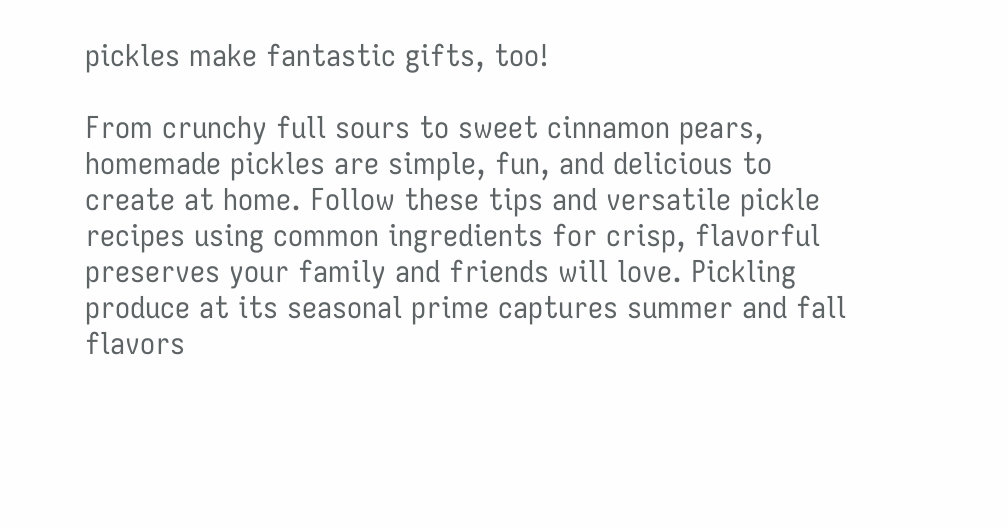pickles make fantastic gifts, too!

From crunchy full sours to sweet cinnamon pears, homemade pickles are simple, fun, and delicious to create at home. Follow these tips and versatile pickle recipes using common ingredients for crisp, flavorful preserves your family and friends will love. Pickling produce at its seasonal prime captures summer and fall flavors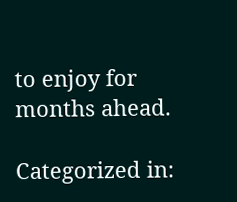to enjoy for months ahead.

Categorized in: